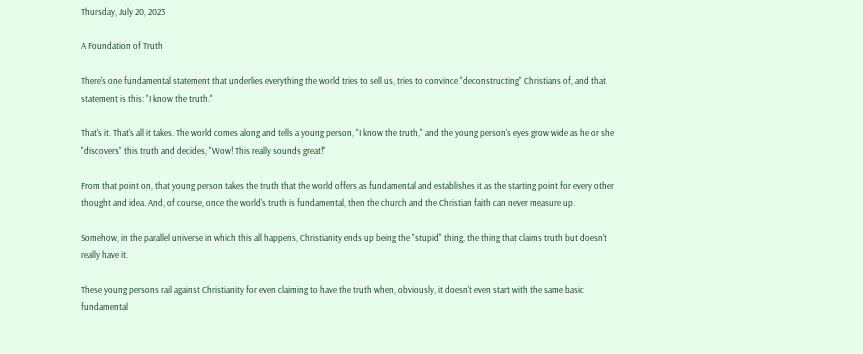Thursday, July 20, 2023

A Foundation of Truth

There's one fundamental statement that underlies everything the world tries to sell us, tries to convince "deconstructing" Christians of, and that statement is this: "I know the truth."

That's it. That's all it takes. The world comes along and tells a young person, "I know the truth," and the young person's eyes grow wide as he or she "discovers" this truth and decides, "Wow! This really sounds great!"

From that point on, that young person takes the truth that the world offers as fundamental and establishes it as the starting point for every other thought and idea. And, of course, once the world's truth is fundamental, then the church and the Christian faith can never measure up.

Somehow, in the parallel universe in which this all happens, Christianity ends up being the "stupid" thing, the thing that claims truth but doesn't really have it.

These young persons rail against Christianity for even claiming to have the truth when, obviously, it doesn't even start with the same basic fundamental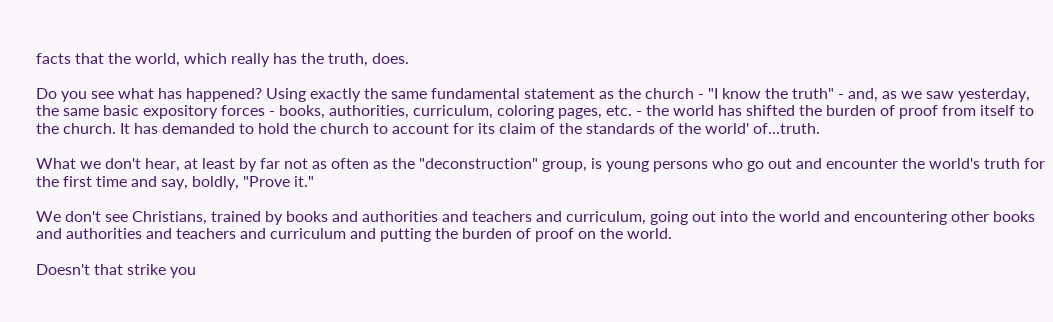facts that the world, which really has the truth, does.

Do you see what has happened? Using exactly the same fundamental statement as the church - "I know the truth" - and, as we saw yesterday, the same basic expository forces - books, authorities, curriculum, coloring pages, etc. - the world has shifted the burden of proof from itself to the church. It has demanded to hold the church to account for its claim of the standards of the world' of...truth.

What we don't hear, at least by far not as often as the "deconstruction" group, is young persons who go out and encounter the world's truth for the first time and say, boldly, "Prove it."

We don't see Christians, trained by books and authorities and teachers and curriculum, going out into the world and encountering other books and authorities and teachers and curriculum and putting the burden of proof on the world.

Doesn't that strike you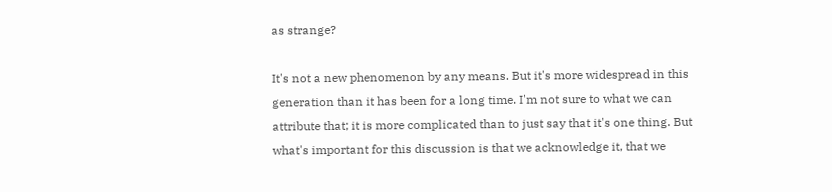as strange?

It's not a new phenomenon by any means. But it's more widespread in this generation than it has been for a long time. I'm not sure to what we can attribute that; it is more complicated than to just say that it's one thing. But what's important for this discussion is that we acknowledge it, that we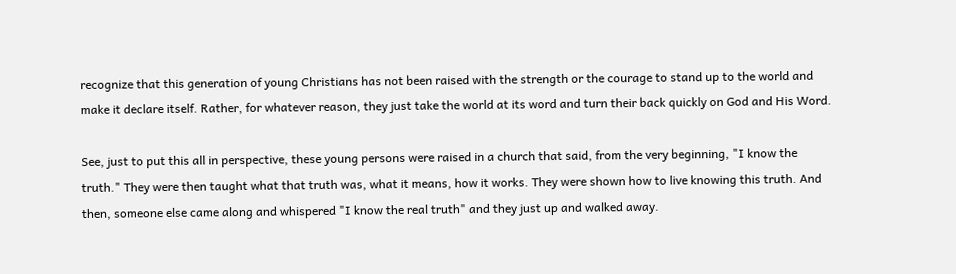recognize that this generation of young Christians has not been raised with the strength or the courage to stand up to the world and make it declare itself. Rather, for whatever reason, they just take the world at its word and turn their back quickly on God and His Word.

See, just to put this all in perspective, these young persons were raised in a church that said, from the very beginning, "I know the truth." They were then taught what that truth was, what it means, how it works. They were shown how to live knowing this truth. And then, someone else came along and whispered "I know the real truth" and they just up and walked away.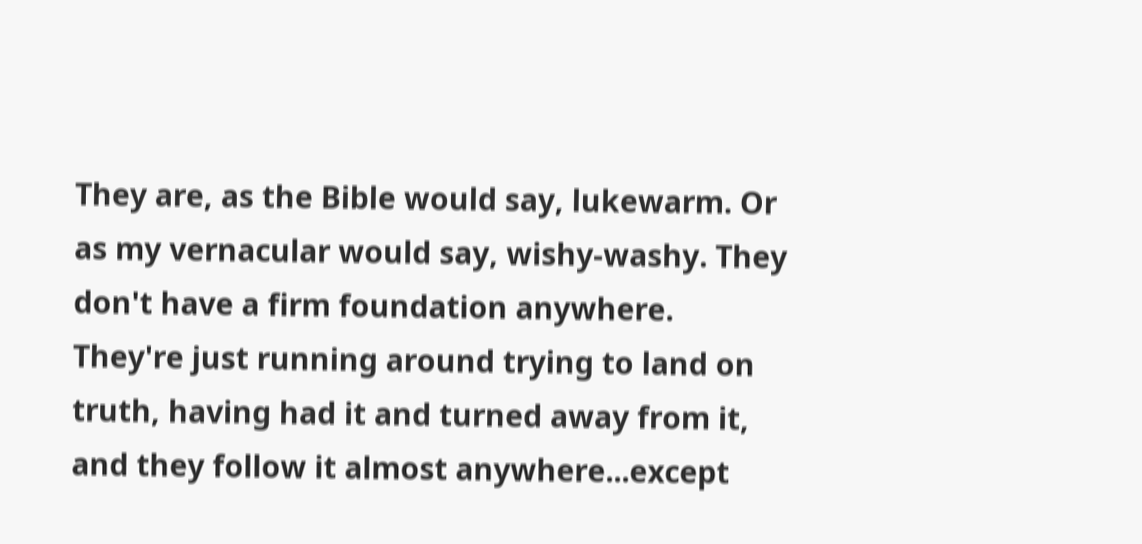They are, as the Bible would say, lukewarm. Or as my vernacular would say, wishy-washy. They don't have a firm foundation anywhere. They're just running around trying to land on truth, having had it and turned away from it, and they follow it almost anywhere...except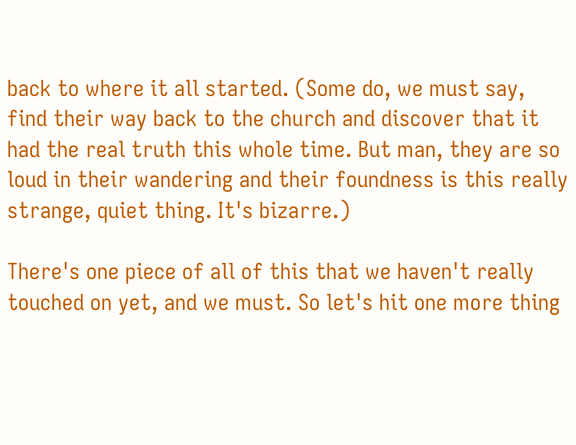back to where it all started. (Some do, we must say, find their way back to the church and discover that it had the real truth this whole time. But man, they are so loud in their wandering and their foundness is this really strange, quiet thing. It's bizarre.)

There's one piece of all of this that we haven't really touched on yet, and we must. So let's hit one more thing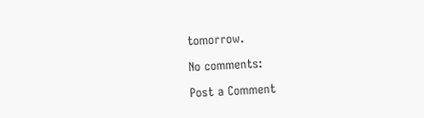tomorrow.

No comments:

Post a Comment